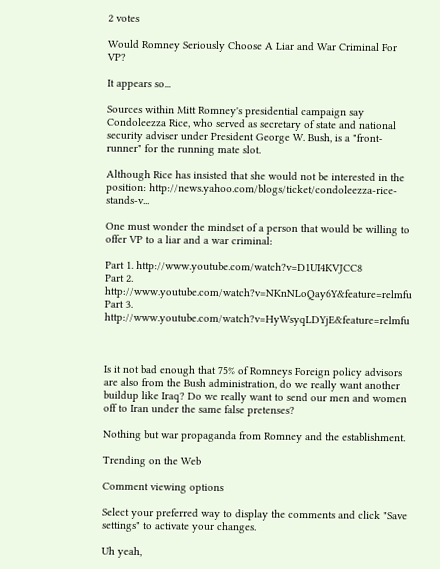2 votes

Would Romney Seriously Choose A Liar and War Criminal For VP?

It appears so...

Sources within Mitt Romney's presidential campaign say Condoleezza Rice, who served as secretary of state and national security adviser under President George W. Bush, is a "front-runner" for the running mate slot.

Although Rice has insisted that she would not be interested in the position: http://news.yahoo.com/blogs/ticket/condoleezza-rice-stands-v...

One must wonder the mindset of a person that would be willing to offer VP to a liar and a war criminal:

Part 1. http://www.youtube.com/watch?v=D1UI4KVJCC8
Part 2. http://www.youtube.com/watch?v=NKnNLoQay6Y&feature=relmfu
Part 3. http://www.youtube.com/watch?v=HyWsyqLDYjE&feature=relmfu



Is it not bad enough that 75% of Romneys Foreign policy advisors are also from the Bush administration, do we really want another buildup like Iraq? Do we really want to send our men and women off to Iran under the same false pretenses?

Nothing but war propaganda from Romney and the establishment.

Trending on the Web

Comment viewing options

Select your preferred way to display the comments and click "Save settings" to activate your changes.

Uh yeah,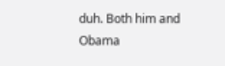duh. Both him and Obama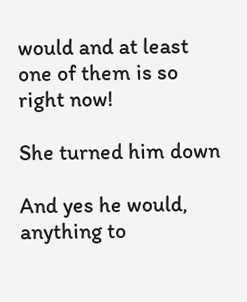would and at least one of them is so right now!

She turned him down

And yes he would, anything to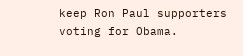keep Ron Paul supporters voting for Obama.